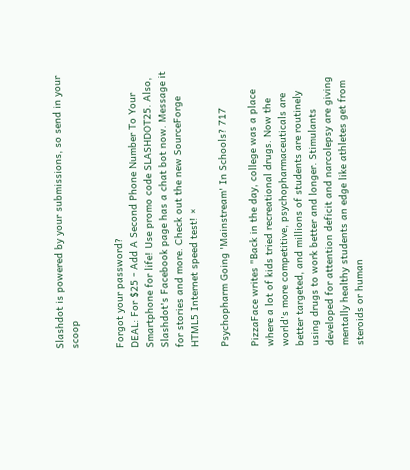Slashdot is powered by your submissions, so send in your scoop


Forgot your password?
DEAL: For $25 - Add A Second Phone Number To Your Smartphone for life! Use promo code SLASHDOT25. Also, Slashdot's Facebook page has a chat bot now. Message it for stories and more. Check out the new SourceForge HTML5 Internet speed test! ×

Psychopharm Going 'Mainstream' In Schools? 717

PizzaFace writes "Back in the day, college was a place where a lot of kids tried recreational drugs. Now the world's more competitive, psychopharmaceuticals are better targeted, and millions of students are routinely using drugs to work better and longer. Stimulants developed for attention deficit and narcolepsy are giving mentally healthy students an edge like athletes get from steroids or human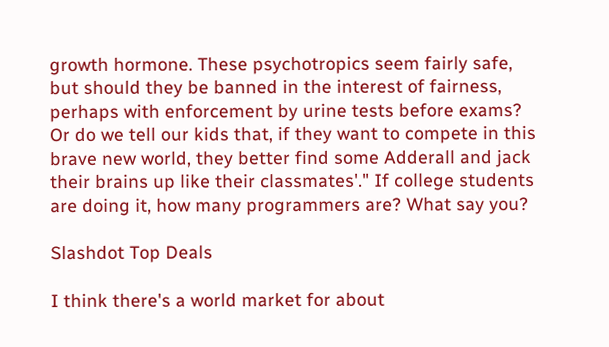growth hormone. These psychotropics seem fairly safe, but should they be banned in the interest of fairness, perhaps with enforcement by urine tests before exams? Or do we tell our kids that, if they want to compete in this brave new world, they better find some Adderall and jack their brains up like their classmates'." If college students are doing it, how many programmers are? What say you?

Slashdot Top Deals

I think there's a world market for about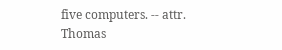five computers. -- attr. Thomas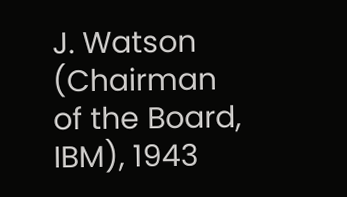J. Watson (Chairman of the Board, IBM), 1943